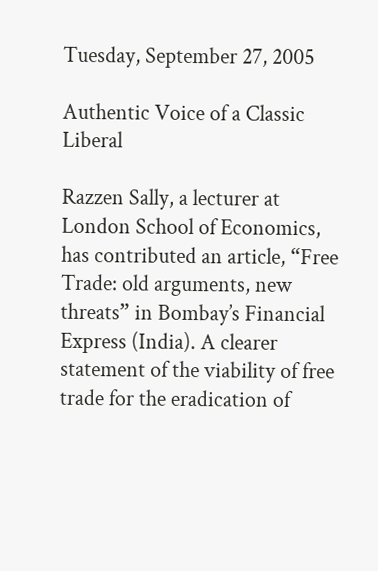Tuesday, September 27, 2005

Authentic Voice of a Classic Liberal

Razzen Sally, a lecturer at London School of Economics, has contributed an article, “Free Trade: old arguments, new threats” in Bombay’s Financial Express (India). A clearer statement of the viability of free trade for the eradication of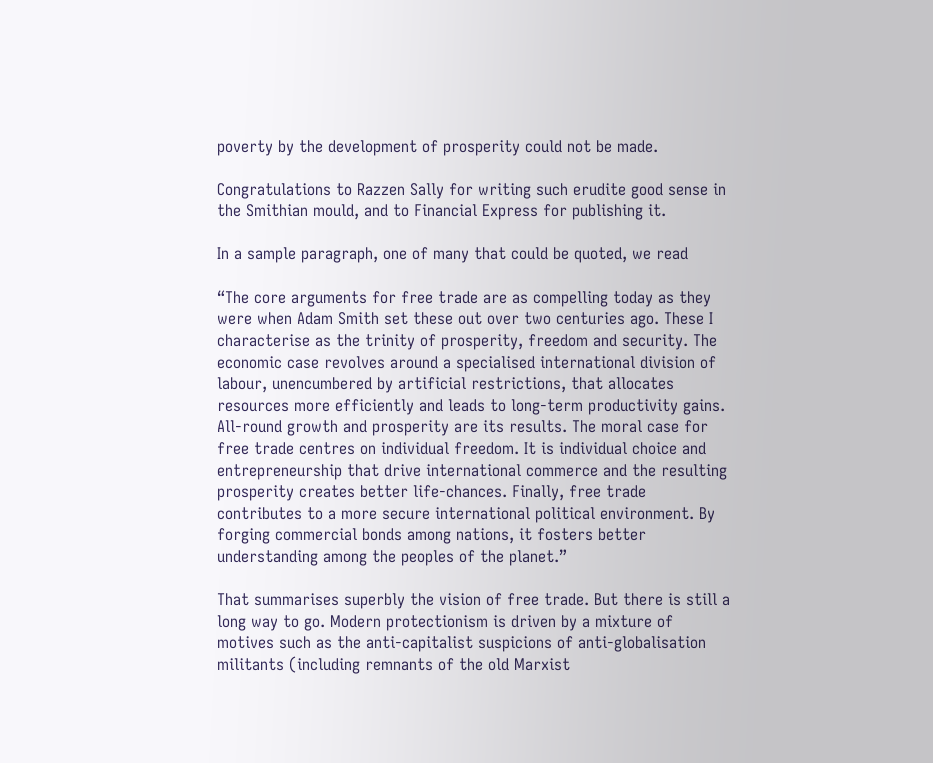poverty by the development of prosperity could not be made.

Congratulations to Razzen Sally for writing such erudite good sense in the Smithian mould, and to Financial Express for publishing it.

In a sample paragraph, one of many that could be quoted, we read

“The core arguments for free trade are as compelling today as they were when Adam Smith set these out over two centuries ago. These I characterise as the trinity of prosperity, freedom and security. The economic case revolves around a specialised international division of labour, unencumbered by artificial restrictions, that allocates resources more efficiently and leads to long-term productivity gains. All-round growth and prosperity are its results. The moral case for free trade centres on individual freedom. It is individual choice and entrepreneurship that drive international commerce and the resulting prosperity creates better life-chances. Finally, free trade contributes to a more secure international political environment. By forging commercial bonds among nations, it fosters better understanding among the peoples of the planet.”

That summarises superbly the vision of free trade. But there is still a long way to go. Modern protectionism is driven by a mixture of motives such as the anti-capitalist suspicions of anti-globalisation militants (including remnants of the old Marxist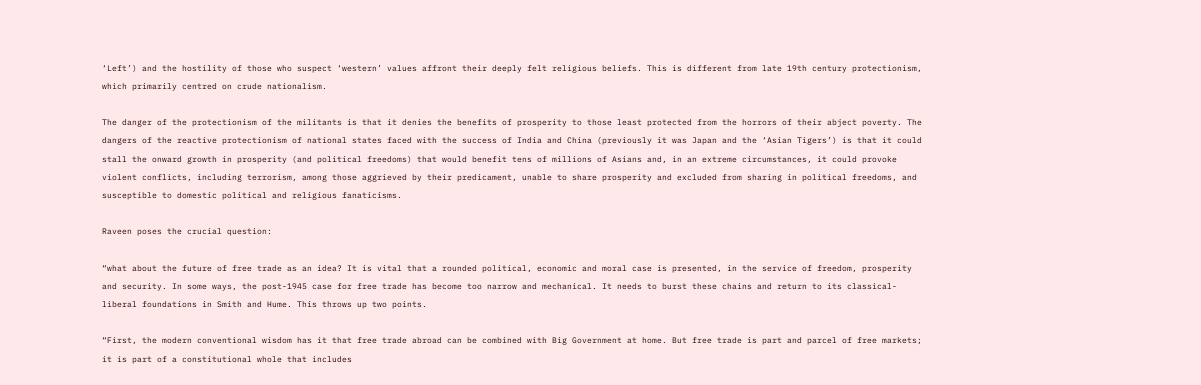‘Left’) and the hostility of those who suspect ‘western’ values affront their deeply felt religious beliefs. This is different from late 19th century protectionism, which primarily centred on crude nationalism.

The danger of the protectionism of the militants is that it denies the benefits of prosperity to those least protected from the horrors of their abject poverty. The dangers of the reactive protectionism of national states faced with the success of India and China (previously it was Japan and the ‘Asian Tigers’) is that it could stall the onward growth in prosperity (and political freedoms) that would benefit tens of millions of Asians and, in an extreme circumstances, it could provoke violent conflicts, including terrorism, among those aggrieved by their predicament, unable to share prosperity and excluded from sharing in political freedoms, and susceptible to domestic political and religious fanaticisms.

Raveen poses the crucial question:

“what about the future of free trade as an idea? It is vital that a rounded political, economic and moral case is presented, in the service of freedom, prosperity and security. In some ways, the post-1945 case for free trade has become too narrow and mechanical. It needs to burst these chains and return to its classical-liberal foundations in Smith and Hume. This throws up two points.

“First, the modern conventional wisdom has it that free trade abroad can be combined with Big Government at home. But free trade is part and parcel of free markets; it is part of a constitutional whole that includes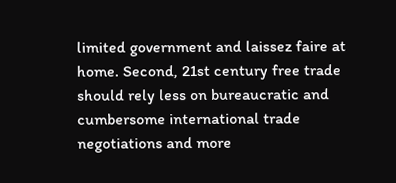limited government and laissez faire at home. Second, 21st century free trade should rely less on bureaucratic and cumbersome international trade negotiations and more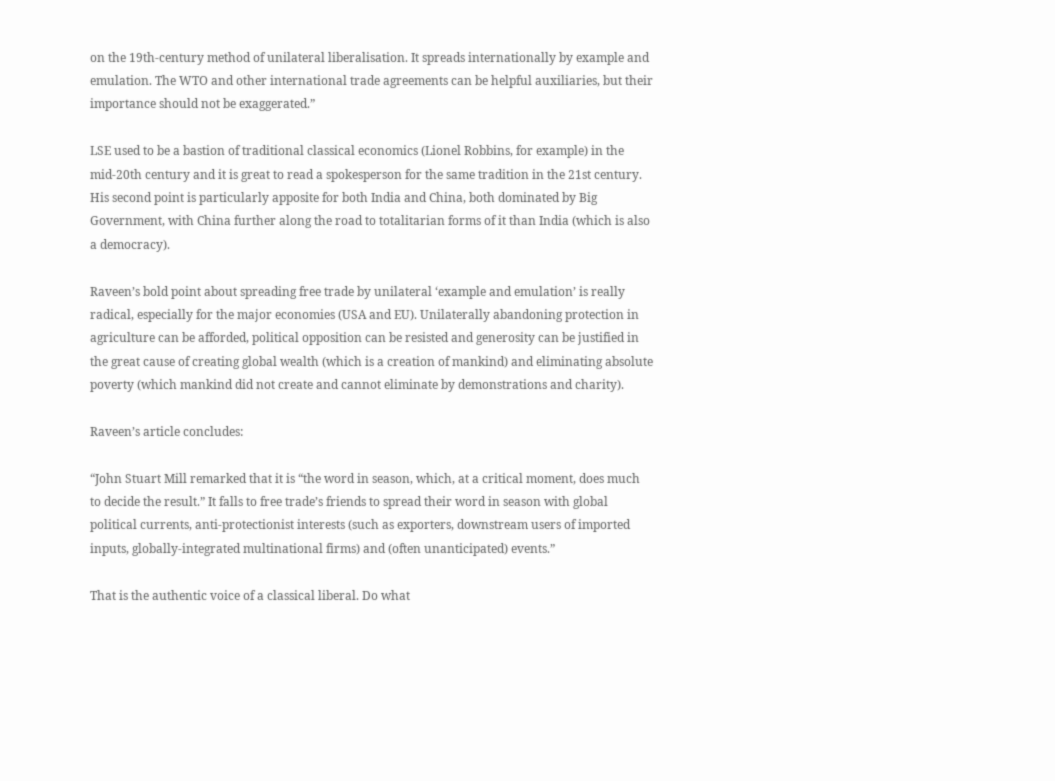on the 19th-century method of unilateral liberalisation. It spreads internationally by example and emulation. The WTO and other international trade agreements can be helpful auxiliaries, but their importance should not be exaggerated.”

LSE used to be a bastion of traditional classical economics (Lionel Robbins, for example) in the mid-20th century and it is great to read a spokesperson for the same tradition in the 21st century. His second point is particularly apposite for both India and China, both dominated by Big Government, with China further along the road to totalitarian forms of it than India (which is also a democracy).

Raveen’s bold point about spreading free trade by unilateral ‘example and emulation’ is really radical, especially for the major economies (USA and EU). Unilaterally abandoning protection in agriculture can be afforded, political opposition can be resisted and generosity can be justified in the great cause of creating global wealth (which is a creation of mankind) and eliminating absolute poverty (which mankind did not create and cannot eliminate by demonstrations and charity).

Raveen’s article concludes:

“John Stuart Mill remarked that it is “the word in season, which, at a critical moment, does much to decide the result.” It falls to free trade’s friends to spread their word in season with global political currents, anti-protectionist interests (such as exporters, downstream users of imported inputs, globally-integrated multinational firms) and (often unanticipated) events.”

That is the authentic voice of a classical liberal. Do what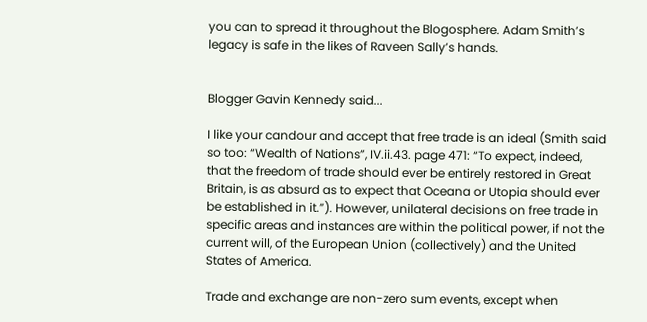you can to spread it throughout the Blogosphere. Adam Smith’s legacy is safe in the likes of Raveen Sally’s hands.


Blogger Gavin Kennedy said...

I like your candour and accept that free trade is an ideal (Smith said so too: “Wealth of Nations”, IV.ii.43. page 471: “To expect, indeed, that the freedom of trade should ever be entirely restored in Great Britain, is as absurd as to expect that Oceana or Utopia should ever be established in it.”). However, unilateral decisions on free trade in specific areas and instances are within the political power, if not the current will, of the European Union (collectively) and the United States of America.

Trade and exchange are non-zero sum events, except when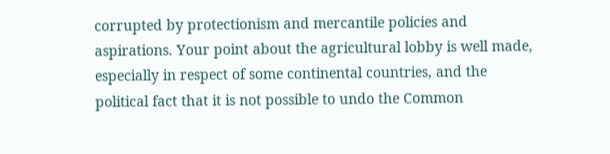corrupted by protectionism and mercantile policies and aspirations. Your point about the agricultural lobby is well made, especially in respect of some continental countries, and the political fact that it is not possible to undo the Common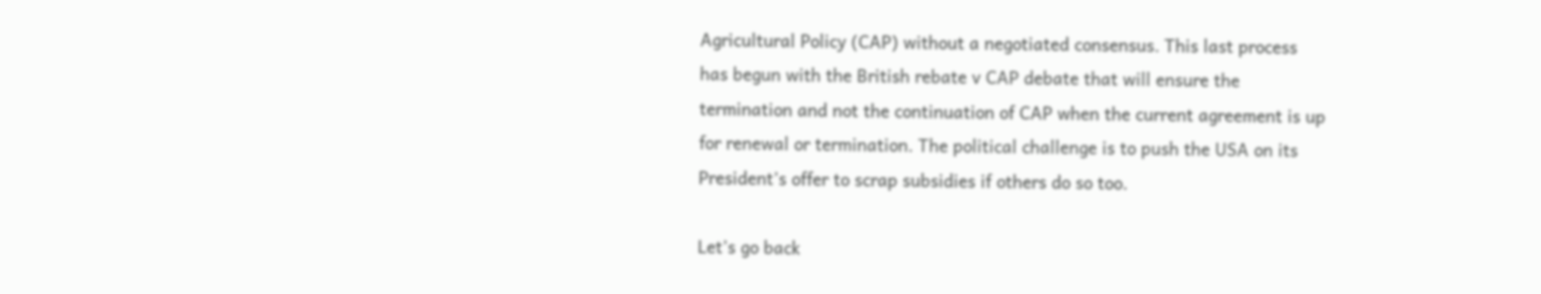Agricultural Policy (CAP) without a negotiated consensus. This last process has begun with the British rebate v CAP debate that will ensure the termination and not the continuation of CAP when the current agreement is up for renewal or termination. The political challenge is to push the USA on its President’s offer to scrap subsidies if others do so too.

Let’s go back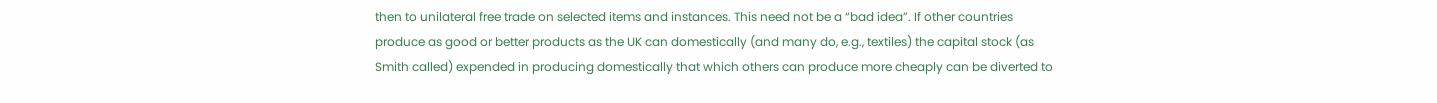then to unilateral free trade on selected items and instances. This need not be a “bad idea”. If other countries produce as good or better products as the UK can domestically (and many do, e.g., textiles) the capital stock (as Smith called) expended in producing domestically that which others can produce more cheaply can be diverted to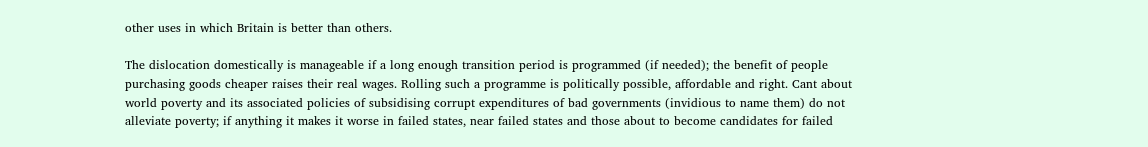other uses in which Britain is better than others.

The dislocation domestically is manageable if a long enough transition period is programmed (if needed); the benefit of people purchasing goods cheaper raises their real wages. Rolling such a programme is politically possible, affordable and right. Cant about world poverty and its associated policies of subsidising corrupt expenditures of bad governments (invidious to name them) do not alleviate poverty; if anything it makes it worse in failed states, near failed states and those about to become candidates for failed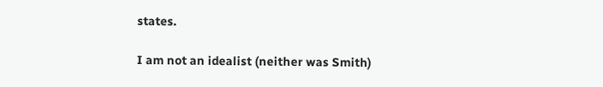states.

I am not an idealist (neither was Smith)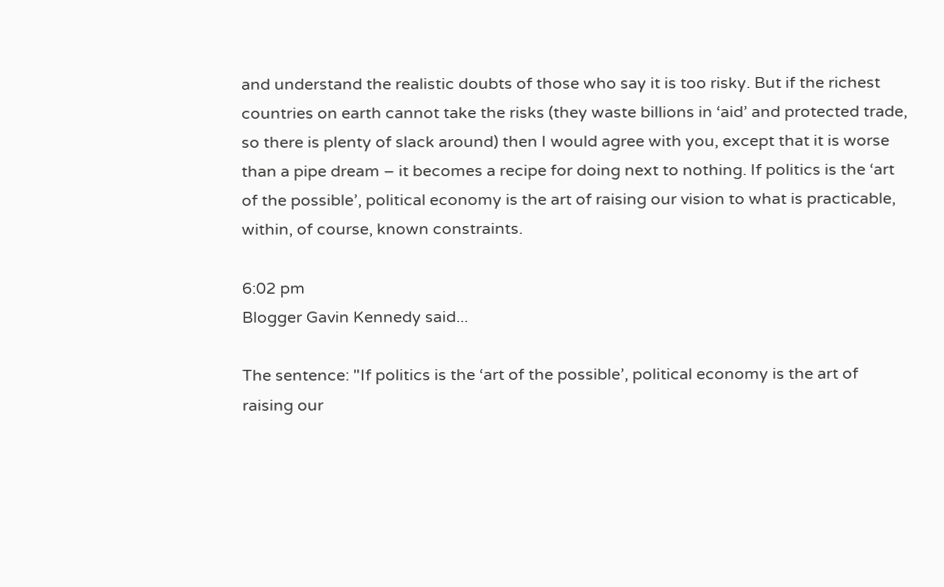and understand the realistic doubts of those who say it is too risky. But if the richest countries on earth cannot take the risks (they waste billions in ‘aid’ and protected trade, so there is plenty of slack around) then I would agree with you, except that it is worse than a pipe dream – it becomes a recipe for doing next to nothing. If politics is the ‘art of the possible’, political economy is the art of raising our vision to what is practicable, within, of course, known constraints.

6:02 pm
Blogger Gavin Kennedy said...

The sentence: "If politics is the ‘art of the possible’, political economy is the art of raising our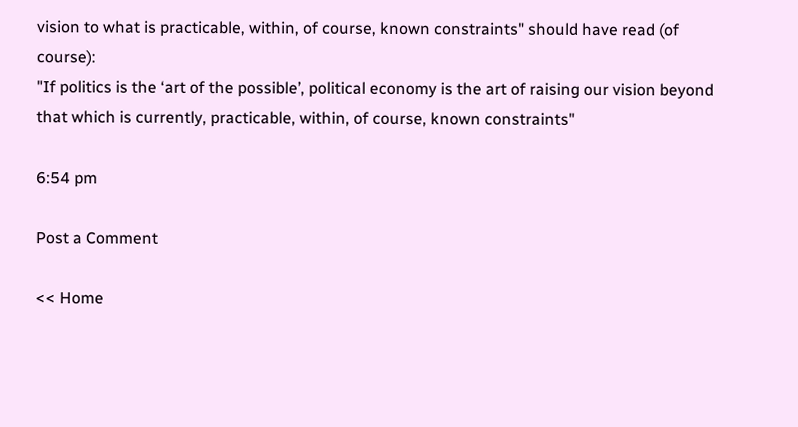vision to what is practicable, within, of course, known constraints" should have read (of course):
"If politics is the ‘art of the possible’, political economy is the art of raising our vision beyond that which is currently, practicable, within, of course, known constraints"

6:54 pm

Post a Comment

<< Home